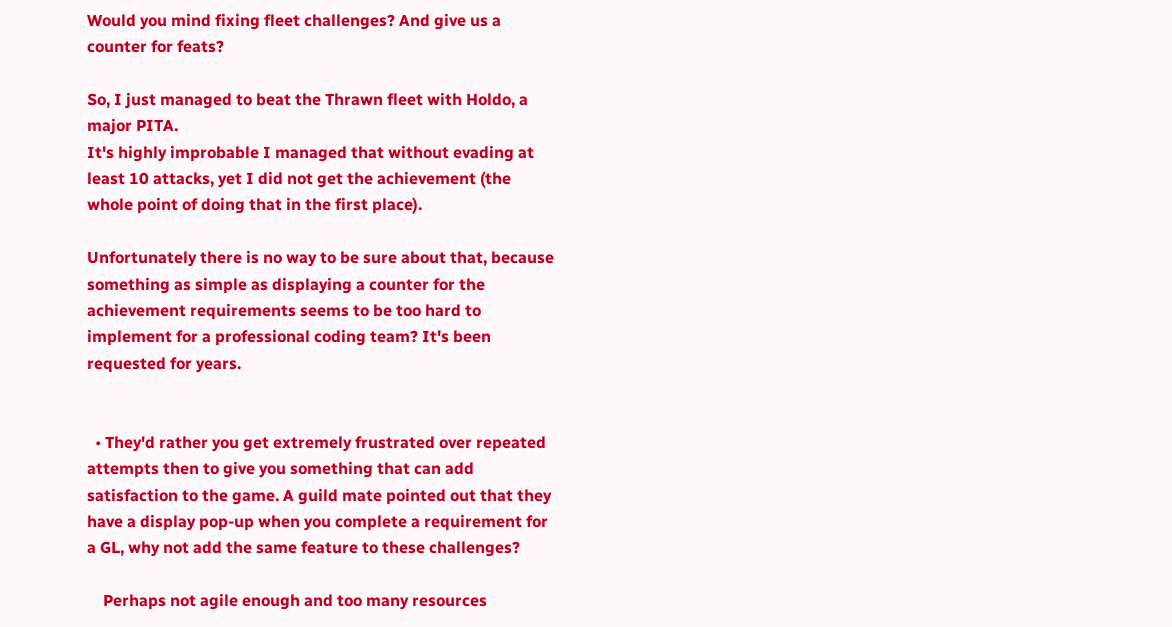Would you mind fixing fleet challenges? And give us a counter for feats?

So, I just managed to beat the Thrawn fleet with Holdo, a major PITA.
It's highly improbable I managed that without evading at least 10 attacks, yet I did not get the achievement (the whole point of doing that in the first place).

Unfortunately there is no way to be sure about that, because something as simple as displaying a counter for the achievement requirements seems to be too hard to implement for a professional coding team? It's been requested for years.


  • They'd rather you get extremely frustrated over repeated attempts then to give you something that can add satisfaction to the game. A guild mate pointed out that they have a display pop-up when you complete a requirement for a GL, why not add the same feature to these challenges?

    Perhaps not agile enough and too many resources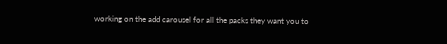working on the add carousel for all the packs they want you to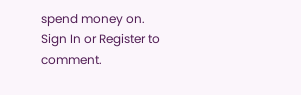spend money on.
Sign In or Register to comment.